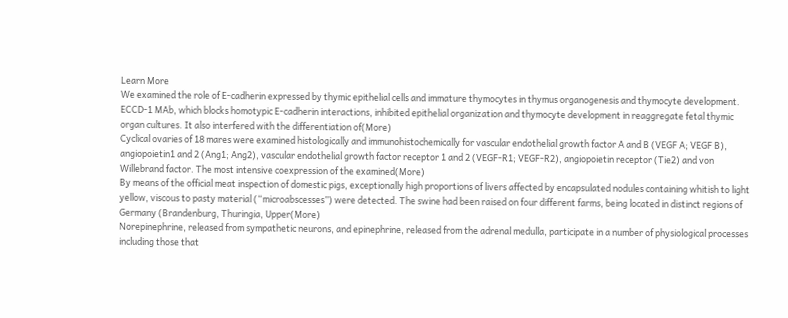Learn More
We examined the role of E-cadherin expressed by thymic epithelial cells and immature thymocytes in thymus organogenesis and thymocyte development. ECCD-1 MAb, which blocks homotypic E-cadherin interactions, inhibited epithelial organization and thymocyte development in reaggregate fetal thymic organ cultures. It also interfered with the differentiation of(More)
Cyclical ovaries of 18 mares were examined histologically and immunohistochemically for vascular endothelial growth factor A and B (VEGF A; VEGF B), angiopoietin1 and 2 (Ang1; Ang2), vascular endothelial growth factor receptor 1 and 2 (VEGF-R1; VEGF-R2), angiopoietin receptor (Tie2) and von Willebrand factor. The most intensive coexpression of the examined(More)
By means of the official meat inspection of domestic pigs, exceptionally high proportions of livers affected by encapsulated nodules containing whitish to light yellow, viscous to pasty material (“microabscesses”) were detected. The swine had been raised on four different farms, being located in distinct regions of Germany (Brandenburg, Thuringia, Upper(More)
Norepinephrine, released from sympathetic neurons, and epinephrine, released from the adrenal medulla, participate in a number of physiological processes including those that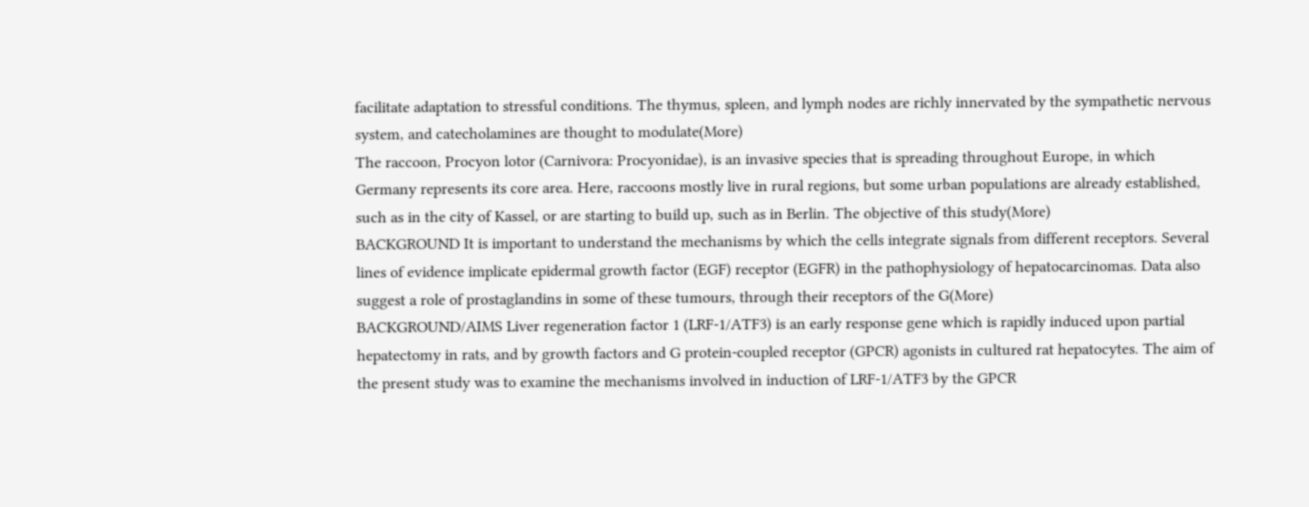facilitate adaptation to stressful conditions. The thymus, spleen, and lymph nodes are richly innervated by the sympathetic nervous system, and catecholamines are thought to modulate(More)
The raccoon, Procyon lotor (Carnivora: Procyonidae), is an invasive species that is spreading throughout Europe, in which Germany represents its core area. Here, raccoons mostly live in rural regions, but some urban populations are already established, such as in the city of Kassel, or are starting to build up, such as in Berlin. The objective of this study(More)
BACKGROUND It is important to understand the mechanisms by which the cells integrate signals from different receptors. Several lines of evidence implicate epidermal growth factor (EGF) receptor (EGFR) in the pathophysiology of hepatocarcinomas. Data also suggest a role of prostaglandins in some of these tumours, through their receptors of the G(More)
BACKGROUND/AIMS Liver regeneration factor 1 (LRF-1/ATF3) is an early response gene which is rapidly induced upon partial hepatectomy in rats, and by growth factors and G protein-coupled receptor (GPCR) agonists in cultured rat hepatocytes. The aim of the present study was to examine the mechanisms involved in induction of LRF-1/ATF3 by the GPCR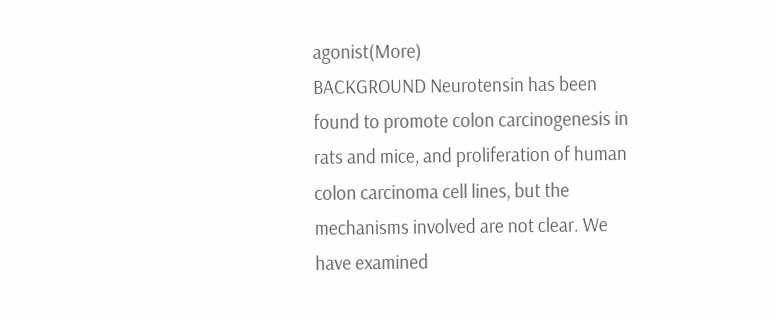agonist(More)
BACKGROUND Neurotensin has been found to promote colon carcinogenesis in rats and mice, and proliferation of human colon carcinoma cell lines, but the mechanisms involved are not clear. We have examined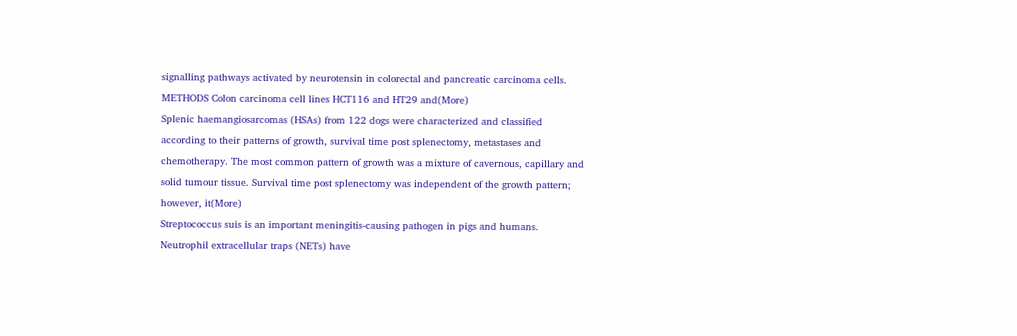signalling pathways activated by neurotensin in colorectal and pancreatic carcinoma cells. METHODS Colon carcinoma cell lines HCT116 and HT29 and(More)
Splenic haemangiosarcomas (HSAs) from 122 dogs were characterized and classified according to their patterns of growth, survival time post splenectomy, metastases and chemotherapy. The most common pattern of growth was a mixture of cavernous, capillary and solid tumour tissue. Survival time post splenectomy was independent of the growth pattern; however, it(More)
Streptococcus suis is an important meningitis-causing pathogen in pigs and humans. Neutrophil extracellular traps (NETs) have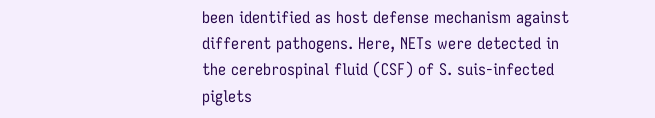been identified as host defense mechanism against different pathogens. Here, NETs were detected in the cerebrospinal fluid (CSF) of S. suis-infected piglets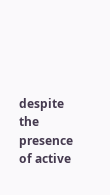despite the presence of active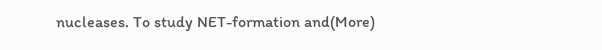nucleases. To study NET-formation and(More)